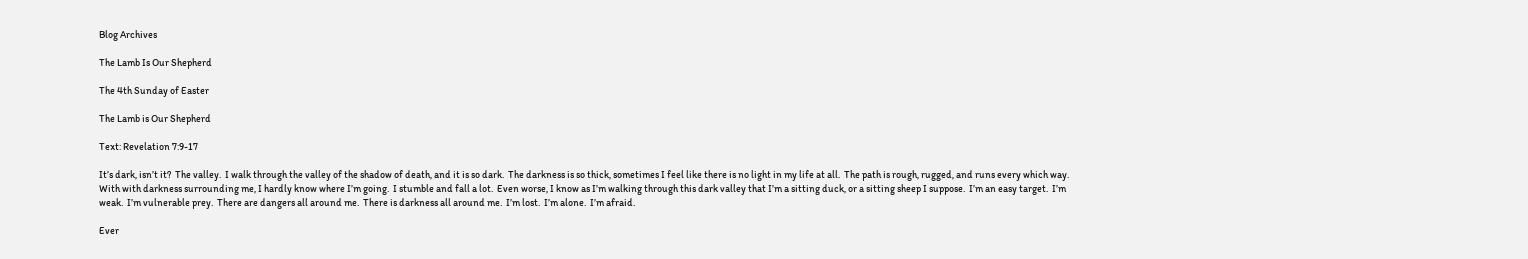Blog Archives

The Lamb Is Our Shepherd

The 4th Sunday of Easter

The Lamb is Our Shepherd

Text: Revelation 7:9-17

It’s dark, isn’t it?  The valley.  I walk through the valley of the shadow of death, and it is so dark.  The darkness is so thick, sometimes I feel like there is no light in my life at all.  The path is rough, rugged, and runs every which way.  With with darkness surrounding me, I hardly know where I’m going.  I stumble and fall a lot.  Even worse, I know as I’m walking through this dark valley that I’m a sitting duck, or a sitting sheep I suppose.  I’m an easy target.  I’m weak.  I’m vulnerable prey.  There are dangers all around me.  There is darkness all around me.  I’m lost.  I’m alone.  I’m afraid.

Ever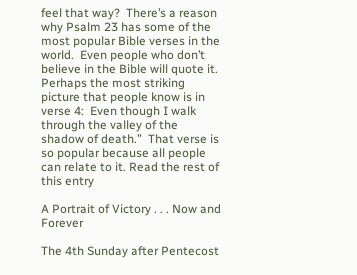feel that way?  There’s a reason why Psalm 23 has some of the most popular Bible verses in the world.  Even people who don’t believe in the Bible will quote it.  Perhaps the most striking picture that people know is in verse 4:  Even though I walk through the valley of the shadow of death.”  That verse is so popular because all people can relate to it. Read the rest of this entry

A Portrait of Victory . . . Now and Forever

The 4th Sunday after Pentecost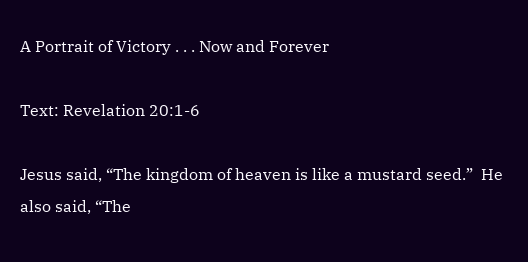A Portrait of Victory . . . Now and Forever

Text: Revelation 20:1-6

Jesus said, “The kingdom of heaven is like a mustard seed.”  He also said, “The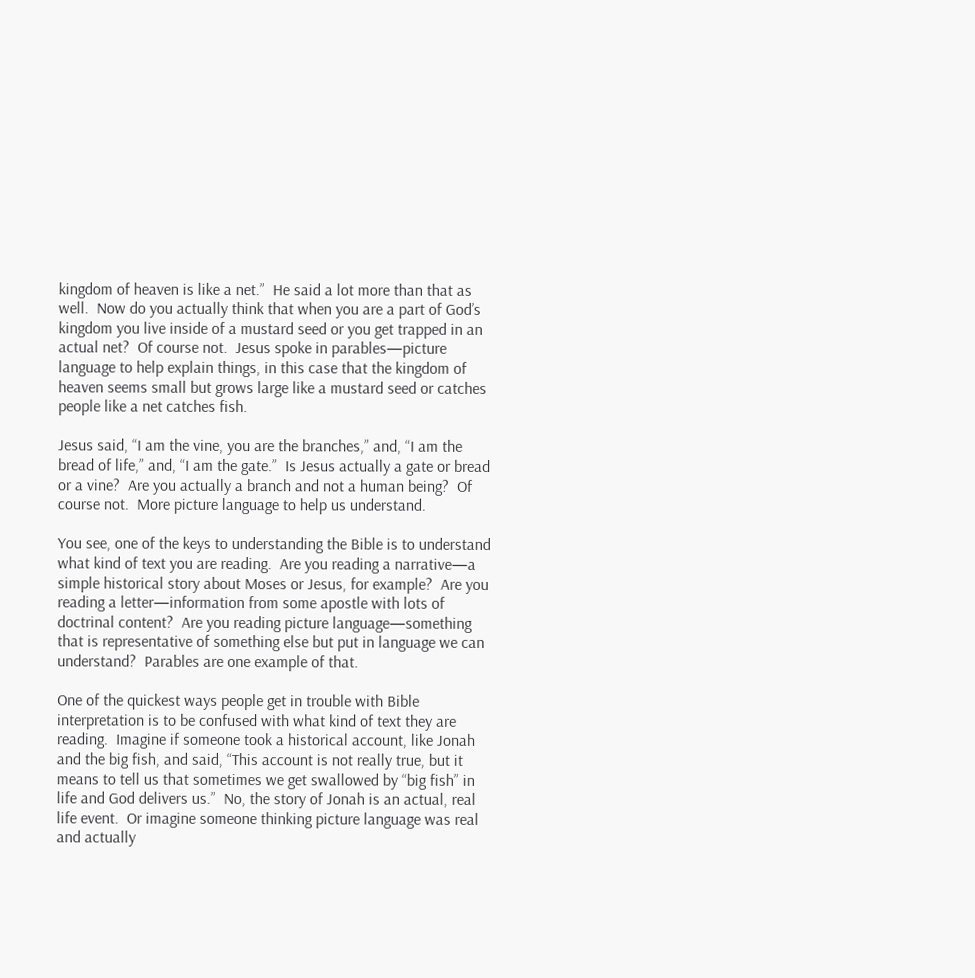kingdom of heaven is like a net.”  He said a lot more than that as well.  Now do you actually think that when you are a part of God’s kingdom you live inside of a mustard seed or you get trapped in an actual net?  Of course not.  Jesus spoke in parables—picture language to help explain things, in this case that the kingdom of heaven seems small but grows large like a mustard seed or catches people like a net catches fish.

Jesus said, “I am the vine, you are the branches,” and, “I am the bread of life,” and, “I am the gate.”  Is Jesus actually a gate or bread or a vine?  Are you actually a branch and not a human being?  Of course not.  More picture language to help us understand.

You see, one of the keys to understanding the Bible is to understand what kind of text you are reading.  Are you reading a narrative—a simple historical story about Moses or Jesus, for example?  Are you reading a letter—information from some apostle with lots of doctrinal content?  Are you reading picture language—something that is representative of something else but put in language we can understand?  Parables are one example of that.

One of the quickest ways people get in trouble with Bible interpretation is to be confused with what kind of text they are reading.  Imagine if someone took a historical account, like Jonah and the big fish, and said, “This account is not really true, but it means to tell us that sometimes we get swallowed by “big fish” in life and God delivers us.”  No, the story of Jonah is an actual, real life event.  Or imagine someone thinking picture language was real and actually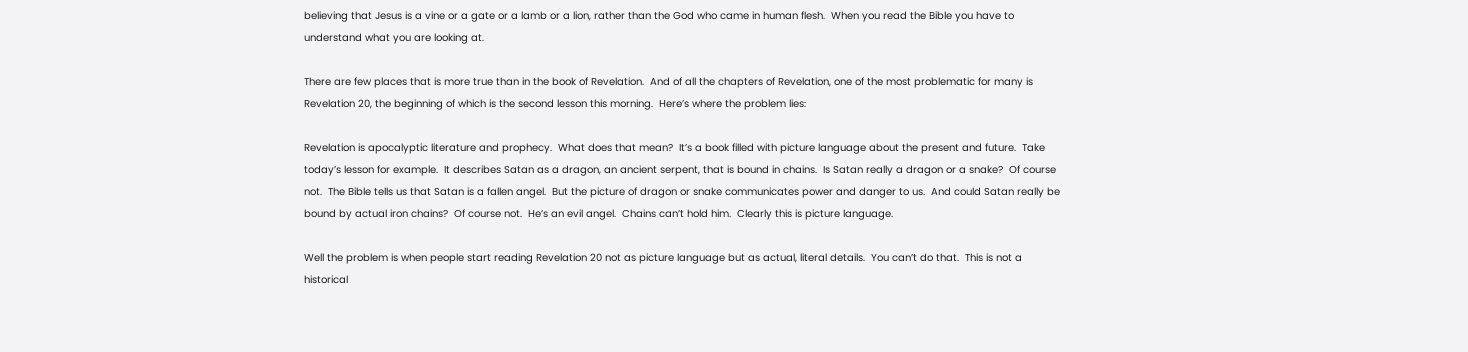believing that Jesus is a vine or a gate or a lamb or a lion, rather than the God who came in human flesh.  When you read the Bible you have to understand what you are looking at.

There are few places that is more true than in the book of Revelation.  And of all the chapters of Revelation, one of the most problematic for many is Revelation 20, the beginning of which is the second lesson this morning.  Here’s where the problem lies:

Revelation is apocalyptic literature and prophecy.  What does that mean?  It’s a book filled with picture language about the present and future.  Take today’s lesson for example.  It describes Satan as a dragon, an ancient serpent, that is bound in chains.  Is Satan really a dragon or a snake?  Of course not.  The Bible tells us that Satan is a fallen angel.  But the picture of dragon or snake communicates power and danger to us.  And could Satan really be bound by actual iron chains?  Of course not.  He’s an evil angel.  Chains can’t hold him.  Clearly this is picture language.

Well the problem is when people start reading Revelation 20 not as picture language but as actual, literal details.  You can’t do that.  This is not a historical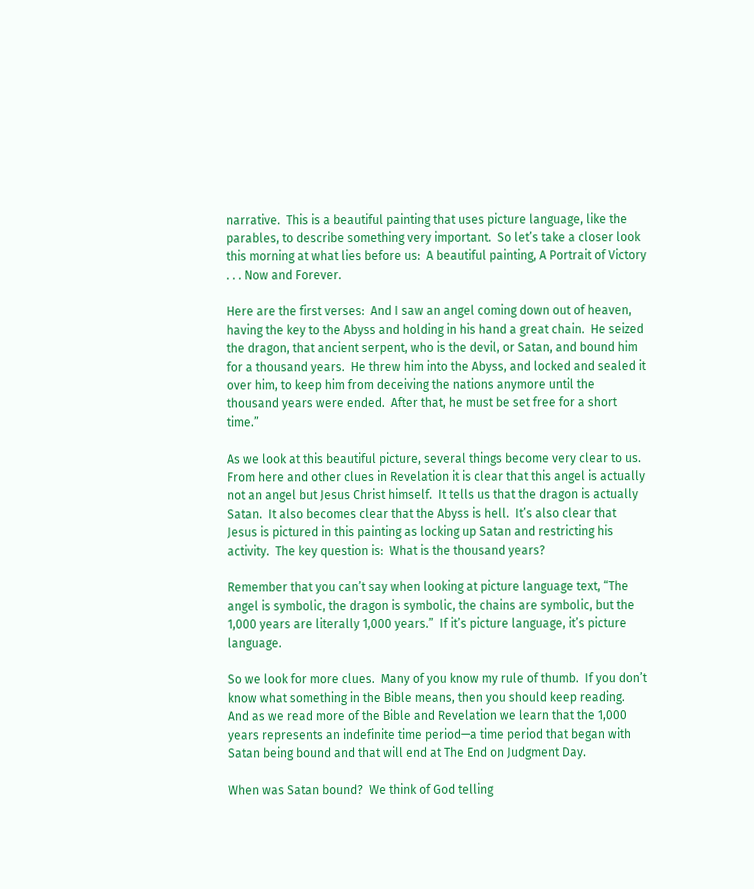narrative.  This is a beautiful painting that uses picture language, like the parables, to describe something very important.  So let’s take a closer look this morning at what lies before us:  A beautiful painting, A Portrait of Victory . . . Now and Forever.

Here are the first verses:  And I saw an angel coming down out of heaven, having the key to the Abyss and holding in his hand a great chain.  He seized the dragon, that ancient serpent, who is the devil, or Satan, and bound him for a thousand years.  He threw him into the Abyss, and locked and sealed it over him, to keep him from deceiving the nations anymore until the thousand years were ended.  After that, he must be set free for a short time.”

As we look at this beautiful picture, several things become very clear to us.  From here and other clues in Revelation it is clear that this angel is actually not an angel but Jesus Christ himself.  It tells us that the dragon is actually Satan.  It also becomes clear that the Abyss is hell.  It’s also clear that Jesus is pictured in this painting as locking up Satan and restricting his activity.  The key question is:  What is the thousand years?

Remember that you can’t say when looking at picture language text, “The angel is symbolic, the dragon is symbolic, the chains are symbolic, but the 1,000 years are literally 1,000 years.”  If it’s picture language, it’s picture language.

So we look for more clues.  Many of you know my rule of thumb.  If you don’t know what something in the Bible means, then you should keep reading.  And as we read more of the Bible and Revelation we learn that the 1,000 years represents an indefinite time period—a time period that began with Satan being bound and that will end at The End on Judgment Day.

When was Satan bound?  We think of God telling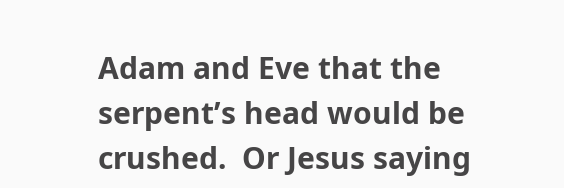Adam and Eve that the serpent’s head would be crushed.  Or Jesus saying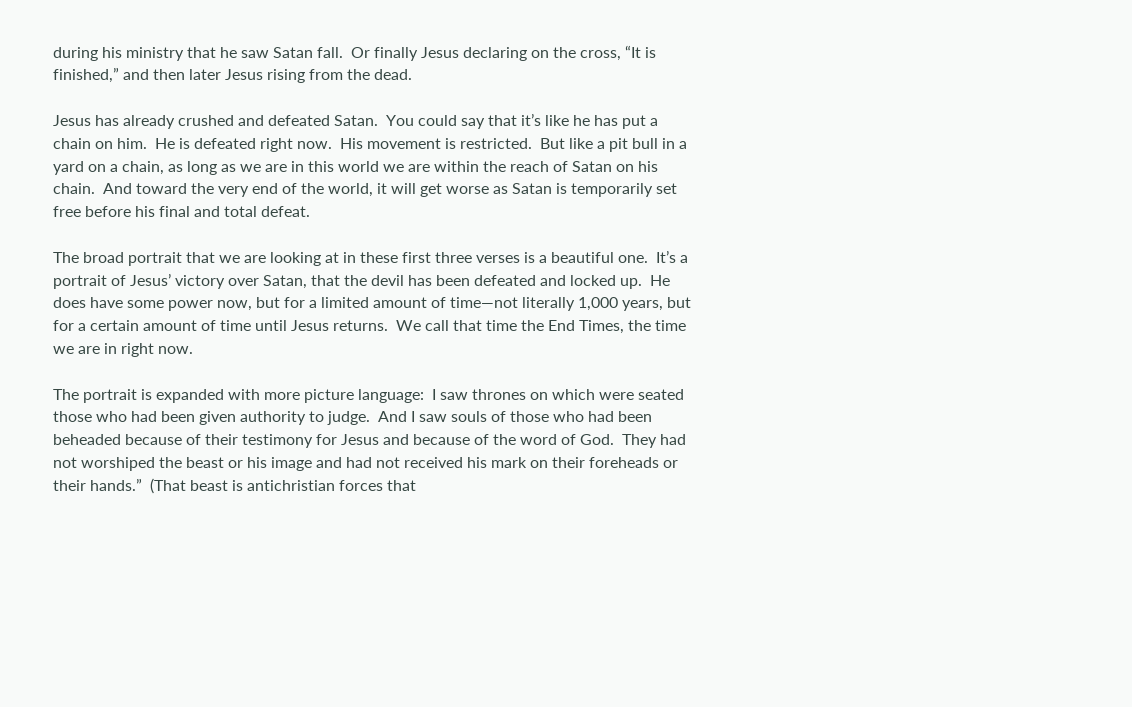during his ministry that he saw Satan fall.  Or finally Jesus declaring on the cross, “It is finished,” and then later Jesus rising from the dead.

Jesus has already crushed and defeated Satan.  You could say that it’s like he has put a chain on him.  He is defeated right now.  His movement is restricted.  But like a pit bull in a yard on a chain, as long as we are in this world we are within the reach of Satan on his chain.  And toward the very end of the world, it will get worse as Satan is temporarily set free before his final and total defeat.

The broad portrait that we are looking at in these first three verses is a beautiful one.  It’s a portrait of Jesus’ victory over Satan, that the devil has been defeated and locked up.  He does have some power now, but for a limited amount of time—not literally 1,000 years, but for a certain amount of time until Jesus returns.  We call that time the End Times, the time we are in right now.

The portrait is expanded with more picture language:  I saw thrones on which were seated those who had been given authority to judge.  And I saw souls of those who had been beheaded because of their testimony for Jesus and because of the word of God.  They had not worshiped the beast or his image and had not received his mark on their foreheads or their hands.”  (That beast is antichristian forces that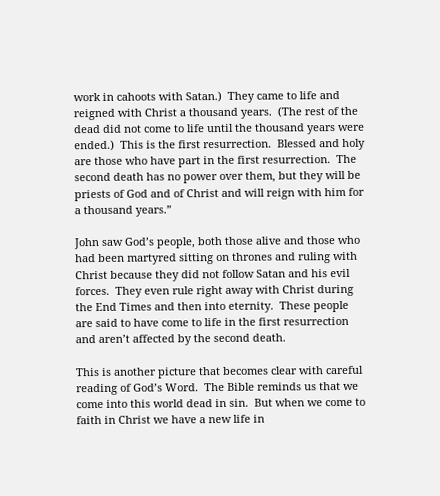work in cahoots with Satan.)  They came to life and reigned with Christ a thousand years.  (The rest of the dead did not come to life until the thousand years were ended.)  This is the first resurrection.  Blessed and holy are those who have part in the first resurrection.  The second death has no power over them, but they will be priests of God and of Christ and will reign with him for a thousand years.”

John saw God’s people, both those alive and those who had been martyred sitting on thrones and ruling with Christ because they did not follow Satan and his evil forces.  They even rule right away with Christ during the End Times and then into eternity.  These people are said to have come to life in the first resurrection and aren’t affected by the second death.

This is another picture that becomes clear with careful reading of God’s Word.  The Bible reminds us that we come into this world dead in sin.  But when we come to faith in Christ we have a new life in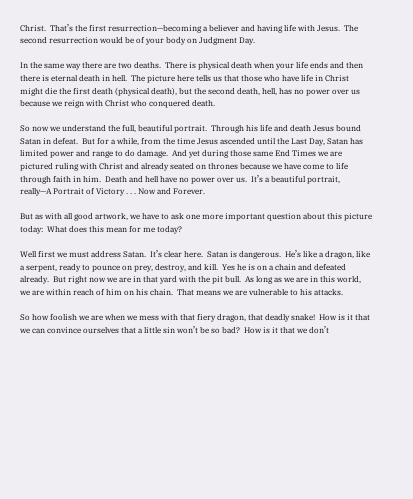Christ.  That’s the first resurrection—becoming a believer and having life with Jesus.  The second resurrection would be of your body on Judgment Day.

In the same way there are two deaths.  There is physical death when your life ends and then there is eternal death in hell.  The picture here tells us that those who have life in Christ might die the first death (physical death), but the second death, hell, has no power over us because we reign with Christ who conquered death.

So now we understand the full, beautiful portrait.  Through his life and death Jesus bound Satan in defeat.  But for a while, from the time Jesus ascended until the Last Day, Satan has limited power and range to do damage.  And yet during those same End Times we are pictured ruling with Christ and already seated on thrones because we have come to life through faith in him.  Death and hell have no power over us.  It’s a beautiful portrait, really—A Portrait of Victory . . . Now and Forever.

But as with all good artwork, we have to ask one more important question about this picture today:  What does this mean for me today?

Well first we must address Satan.  It’s clear here.  Satan is dangerous.  He’s like a dragon, like a serpent, ready to pounce on prey, destroy, and kill.  Yes he is on a chain and defeated already.  But right now we are in that yard with the pit bull.  As long as we are in this world, we are within reach of him on his chain.  That means we are vulnerable to his attacks.

So how foolish we are when we mess with that fiery dragon, that deadly snake!  How is it that we can convince ourselves that a little sin won’t be so bad?  How is it that we don’t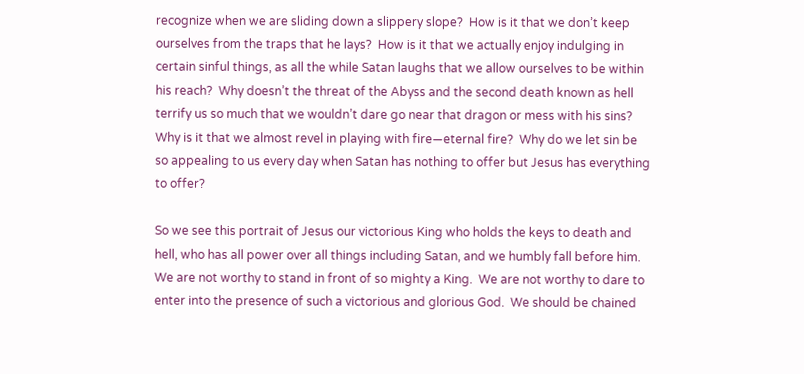recognize when we are sliding down a slippery slope?  How is it that we don’t keep ourselves from the traps that he lays?  How is it that we actually enjoy indulging in certain sinful things, as all the while Satan laughs that we allow ourselves to be within his reach?  Why doesn’t the threat of the Abyss and the second death known as hell terrify us so much that we wouldn’t dare go near that dragon or mess with his sins?  Why is it that we almost revel in playing with fire—eternal fire?  Why do we let sin be so appealing to us every day when Satan has nothing to offer but Jesus has everything to offer?

So we see this portrait of Jesus our victorious King who holds the keys to death and hell, who has all power over all things including Satan, and we humbly fall before him.  We are not worthy to stand in front of so mighty a King.  We are not worthy to dare to enter into the presence of such a victorious and glorious God.  We should be chained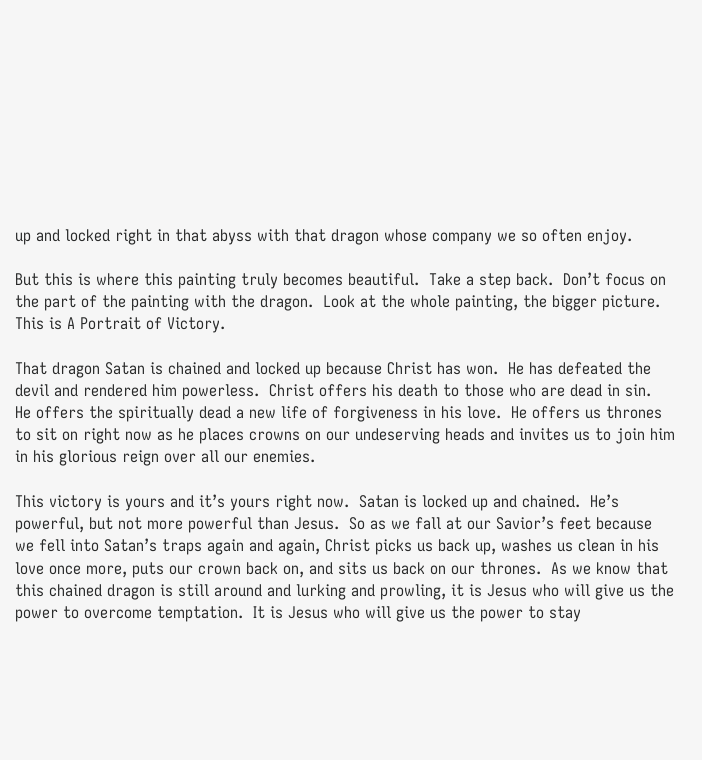up and locked right in that abyss with that dragon whose company we so often enjoy.

But this is where this painting truly becomes beautiful.  Take a step back.  Don’t focus on the part of the painting with the dragon.  Look at the whole painting, the bigger picture.  This is A Portrait of Victory.

That dragon Satan is chained and locked up because Christ has won.  He has defeated the devil and rendered him powerless.  Christ offers his death to those who are dead in sin.  He offers the spiritually dead a new life of forgiveness in his love.  He offers us thrones to sit on right now as he places crowns on our undeserving heads and invites us to join him in his glorious reign over all our enemies.

This victory is yours and it’s yours right now.  Satan is locked up and chained.  He’s powerful, but not more powerful than Jesus.  So as we fall at our Savior’s feet because we fell into Satan’s traps again and again, Christ picks us back up, washes us clean in his love once more, puts our crown back on, and sits us back on our thrones.  As we know that this chained dragon is still around and lurking and prowling, it is Jesus who will give us the power to overcome temptation.  It is Jesus who will give us the power to stay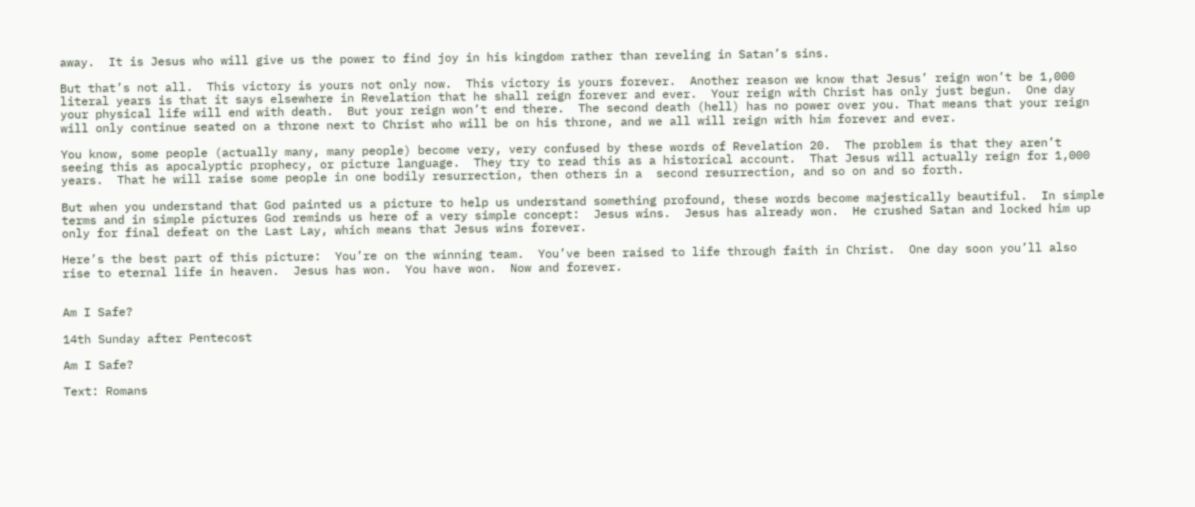away.  It is Jesus who will give us the power to find joy in his kingdom rather than reveling in Satan’s sins.

But that’s not all.  This victory is yours not only now.  This victory is yours forever.  Another reason we know that Jesus’ reign won’t be 1,000 literal years is that it says elsewhere in Revelation that he shall reign forever and ever.  Your reign with Christ has only just begun.  One day your physical life will end with death.  But your reign won’t end there.  The second death (hell) has no power over you. That means that your reign will only continue seated on a throne next to Christ who will be on his throne, and we all will reign with him forever and ever.

You know, some people (actually many, many people) become very, very confused by these words of Revelation 20.  The problem is that they aren’t seeing this as apocalyptic prophecy, or picture language.  They try to read this as a historical account.  That Jesus will actually reign for 1,000 years.  That he will raise some people in one bodily resurrection, then others in a  second resurrection, and so on and so forth.

But when you understand that God painted us a picture to help us understand something profound, these words become majestically beautiful.  In simple terms and in simple pictures God reminds us here of a very simple concept:  Jesus wins.  Jesus has already won.  He crushed Satan and locked him up only for final defeat on the Last Lay, which means that Jesus wins forever.

Here’s the best part of this picture:  You’re on the winning team.  You’ve been raised to life through faith in Christ.  One day soon you’ll also rise to eternal life in heaven.  Jesus has won.  You have won.  Now and forever.


Am I Safe?

14th Sunday after Pentecost

Am I Safe?

Text: Romans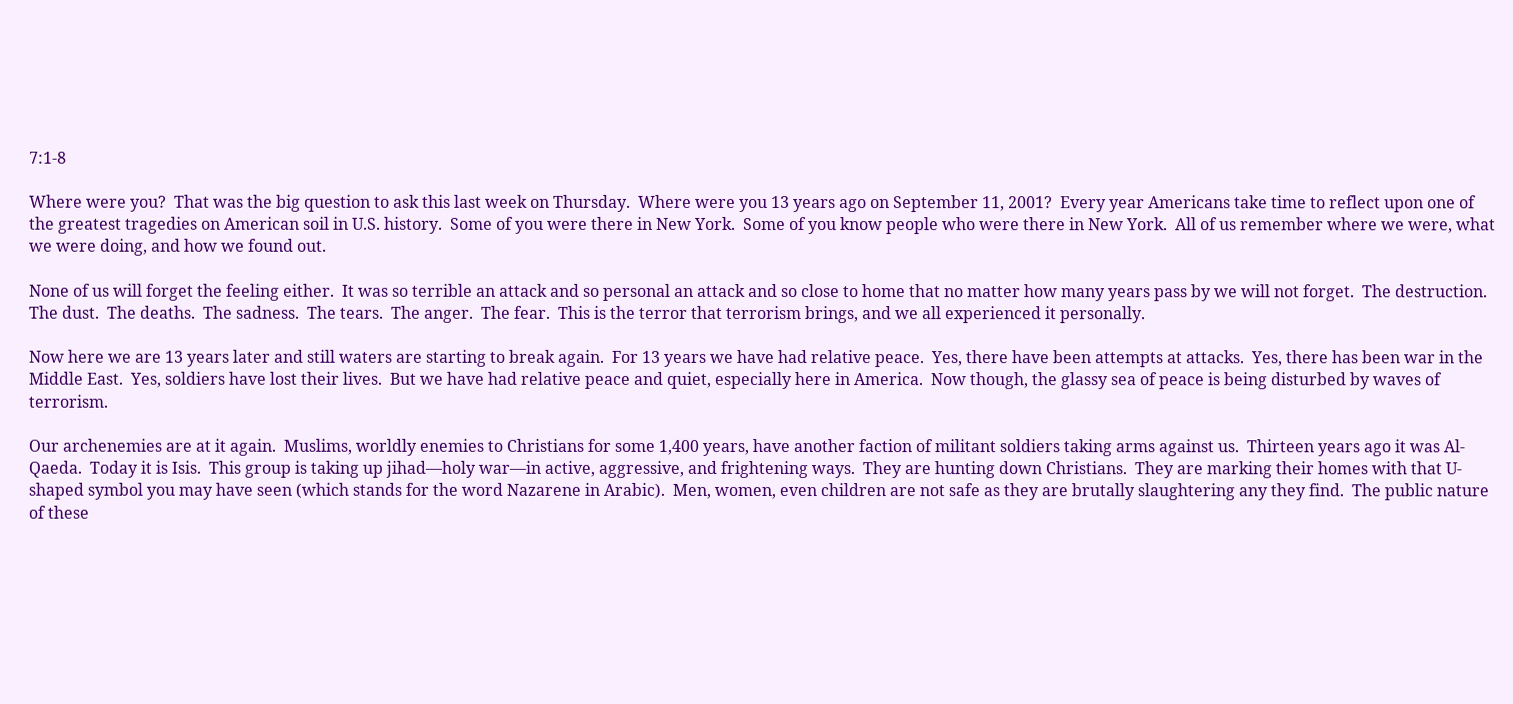7:1-8

Where were you?  That was the big question to ask this last week on Thursday.  Where were you 13 years ago on September 11, 2001?  Every year Americans take time to reflect upon one of the greatest tragedies on American soil in U.S. history.  Some of you were there in New York.  Some of you know people who were there in New York.  All of us remember where we were, what we were doing, and how we found out.

None of us will forget the feeling either.  It was so terrible an attack and so personal an attack and so close to home that no matter how many years pass by we will not forget.  The destruction.  The dust.  The deaths.  The sadness.  The tears.  The anger.  The fear.  This is the terror that terrorism brings, and we all experienced it personally.

Now here we are 13 years later and still waters are starting to break again.  For 13 years we have had relative peace.  Yes, there have been attempts at attacks.  Yes, there has been war in the Middle East.  Yes, soldiers have lost their lives.  But we have had relative peace and quiet, especially here in America.  Now though, the glassy sea of peace is being disturbed by waves of terrorism.

Our archenemies are at it again.  Muslims, worldly enemies to Christians for some 1,400 years, have another faction of militant soldiers taking arms against us.  Thirteen years ago it was Al-Qaeda.  Today it is Isis.  This group is taking up jihad—holy war—in active, aggressive, and frightening ways.  They are hunting down Christians.  They are marking their homes with that U-shaped symbol you may have seen (which stands for the word Nazarene in Arabic).  Men, women, even children are not safe as they are brutally slaughtering any they find.  The public nature of these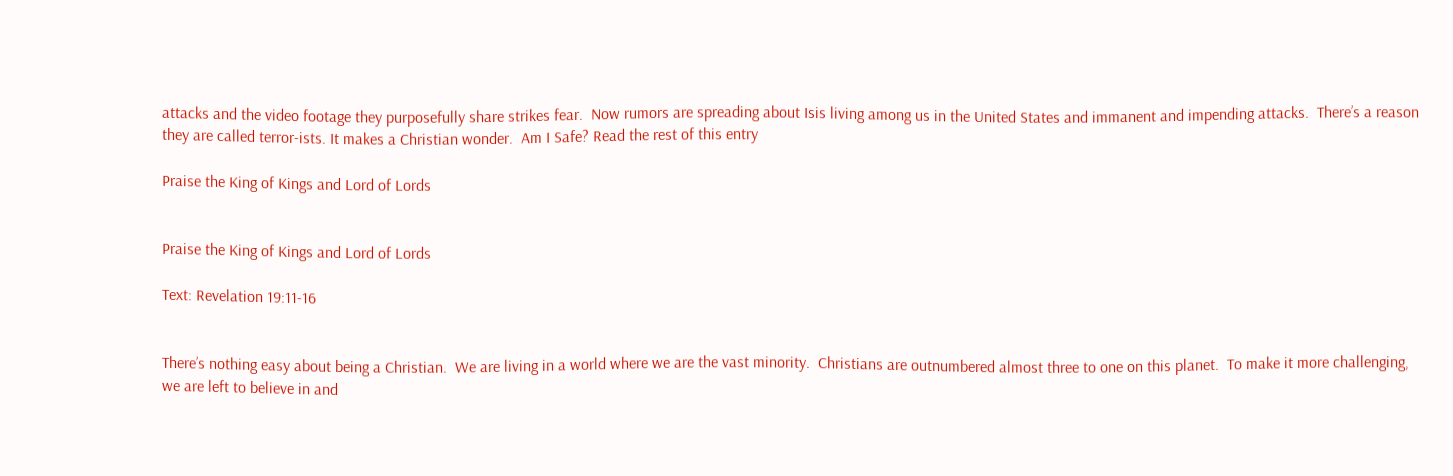attacks and the video footage they purposefully share strikes fear.  Now rumors are spreading about Isis living among us in the United States and immanent and impending attacks.  There’s a reason they are called terror-ists. It makes a Christian wonder.  Am I Safe? Read the rest of this entry

Praise the King of Kings and Lord of Lords


Praise the King of Kings and Lord of Lords

Text: Revelation 19:11-16


There’s nothing easy about being a Christian.  We are living in a world where we are the vast minority.  Christians are outnumbered almost three to one on this planet.  To make it more challenging, we are left to believe in and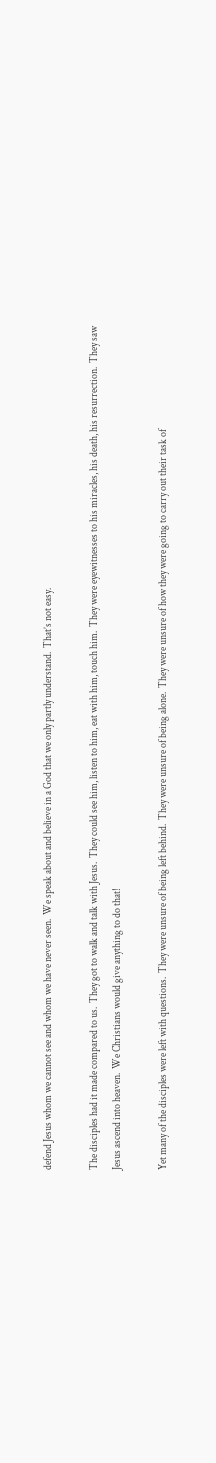defend Jesus whom we cannot see and whom we have never seen.  We speak about and believe in a God that we only partly understand.  That’s not easy.

The disciples had it made compared to us.  They got to walk and talk with Jesus.  They could see him, listen to him, eat with him, touch him.  They were eyewitnesses to his miracles, his death, his resurrection.  They saw Jesus ascend into heaven.  We Christians would give anything to do that!

Yet many of the disciples were left with questions.  They were unsure of being left behind.  They were unsure of being alone.  They were unsure of how they were going to carry out their task of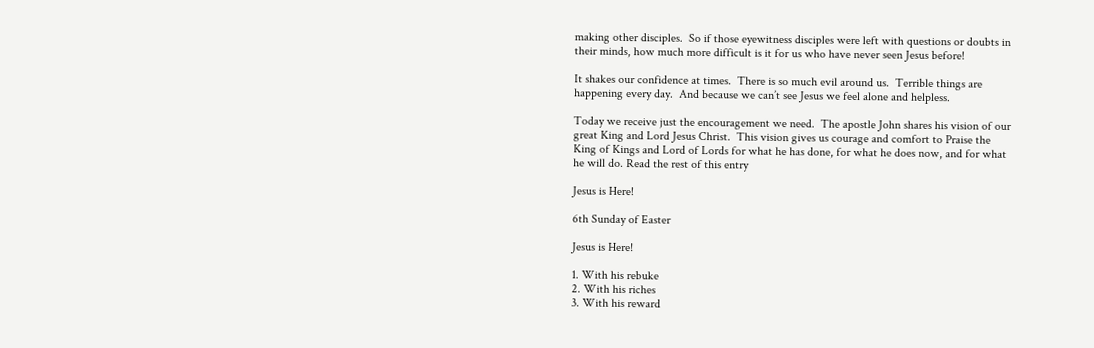making other disciples.  So if those eyewitness disciples were left with questions or doubts in their minds, how much more difficult is it for us who have never seen Jesus before!

It shakes our confidence at times.  There is so much evil around us.  Terrible things are happening every day.  And because we can’t see Jesus we feel alone and helpless.

Today we receive just the encouragement we need.  The apostle John shares his vision of our great King and Lord Jesus Christ.  This vision gives us courage and comfort to Praise the King of Kings and Lord of Lords for what he has done, for what he does now, and for what he will do. Read the rest of this entry

Jesus is Here!

6th Sunday of Easter

Jesus is Here!

1. With his rebuke
2. With his riches
3. With his reward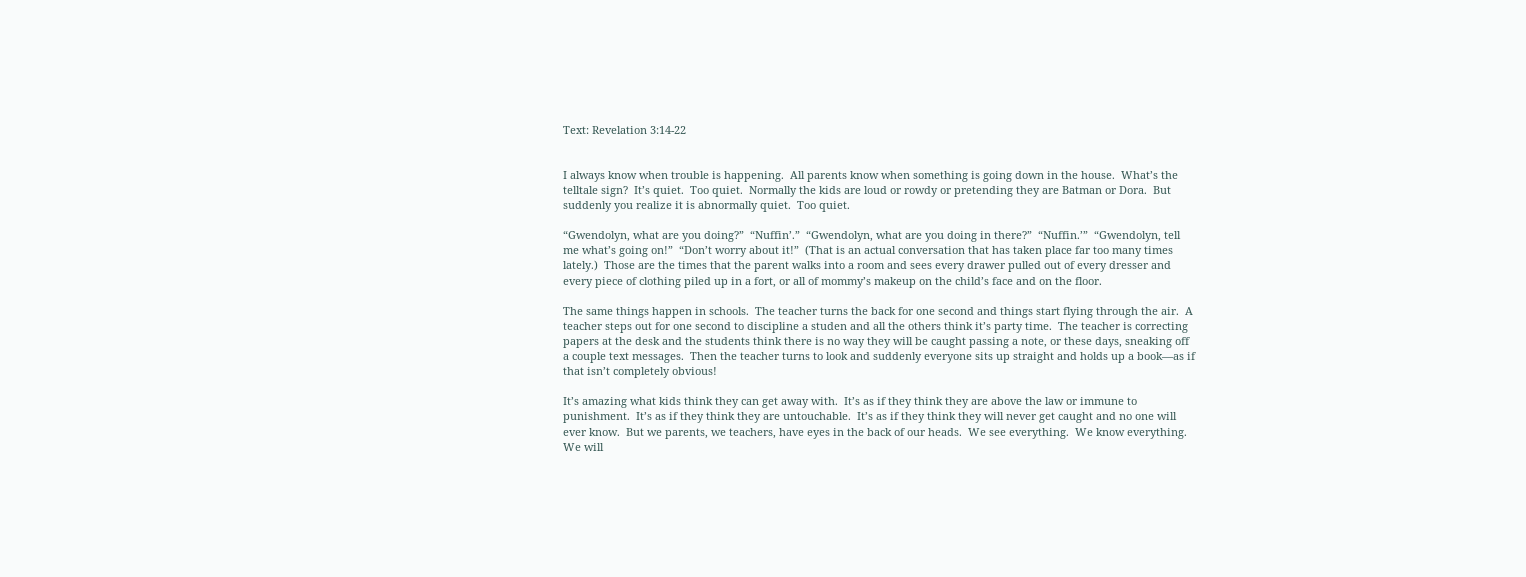Text: Revelation 3:14-22


I always know when trouble is happening.  All parents know when something is going down in the house.  What’s the telltale sign?  It’s quiet.  Too quiet.  Normally the kids are loud or rowdy or pretending they are Batman or Dora.  But suddenly you realize it is abnormally quiet.  Too quiet.

“Gwendolyn, what are you doing?”  “Nuffin’.”  “Gwendolyn, what are you doing in there?”  “Nuffin.’”  “Gwendolyn, tell me what’s going on!”  “Don’t worry about it!”  (That is an actual conversation that has taken place far too many times lately.)  Those are the times that the parent walks into a room and sees every drawer pulled out of every dresser and every piece of clothing piled up in a fort, or all of mommy’s makeup on the child’s face and on the floor.

The same things happen in schools.  The teacher turns the back for one second and things start flying through the air.  A teacher steps out for one second to discipline a studen and all the others think it’s party time.  The teacher is correcting papers at the desk and the students think there is no way they will be caught passing a note, or these days, sneaking off a couple text messages.  Then the teacher turns to look and suddenly everyone sits up straight and holds up a book—as if that isn’t completely obvious!

It’s amazing what kids think they can get away with.  It’s as if they think they are above the law or immune to punishment.  It’s as if they think they are untouchable.  It’s as if they think they will never get caught and no one will ever know.  But we parents, we teachers, have eyes in the back of our heads.  We see everything.  We know everything.  We will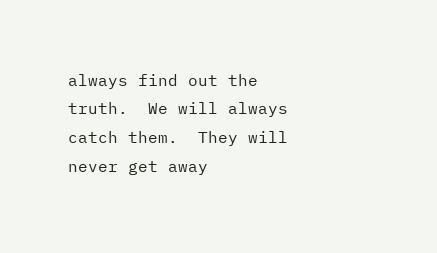always find out the truth.  We will always catch them.  They will never get away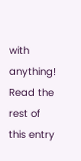with anything! Read the rest of this entry